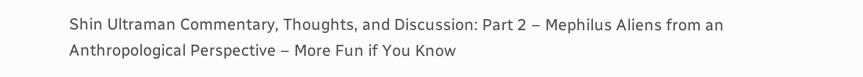Shin Ultraman Commentary, Thoughts, and Discussion: Part 2 – Mephilus Aliens from an Anthropological Perspective – More Fun if You Know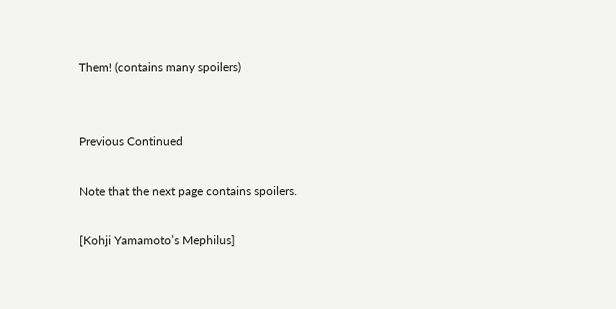Them! (contains many spoilers)


Previous Continued

Note that the next page contains spoilers.

[Kohji Yamamoto’s Mephilus]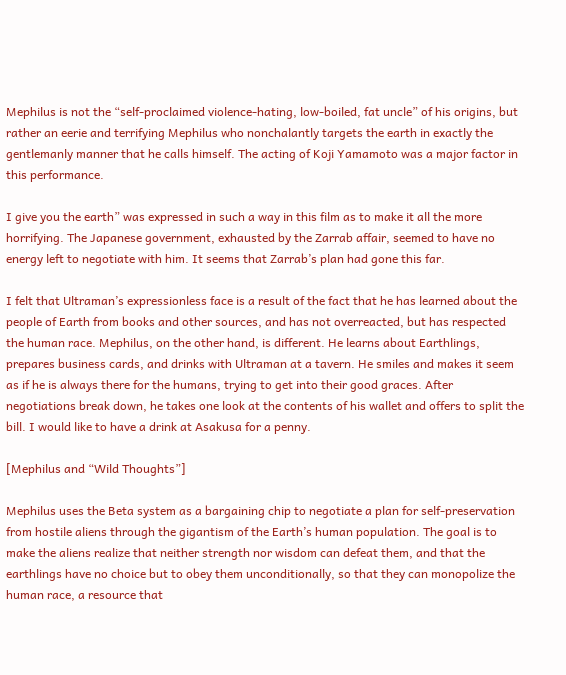Mephilus is not the “self-proclaimed violence-hating, low-boiled, fat uncle” of his origins, but rather an eerie and terrifying Mephilus who nonchalantly targets the earth in exactly the gentlemanly manner that he calls himself. The acting of Koji Yamamoto was a major factor in this performance.

I give you the earth” was expressed in such a way in this film as to make it all the more horrifying. The Japanese government, exhausted by the Zarrab affair, seemed to have no energy left to negotiate with him. It seems that Zarrab’s plan had gone this far.

I felt that Ultraman’s expressionless face is a result of the fact that he has learned about the people of Earth from books and other sources, and has not overreacted, but has respected the human race. Mephilus, on the other hand, is different. He learns about Earthlings, prepares business cards, and drinks with Ultraman at a tavern. He smiles and makes it seem as if he is always there for the humans, trying to get into their good graces. After negotiations break down, he takes one look at the contents of his wallet and offers to split the bill. I would like to have a drink at Asakusa for a penny.

[Mephilus and “Wild Thoughts”]

Mephilus uses the Beta system as a bargaining chip to negotiate a plan for self-preservation from hostile aliens through the gigantism of the Earth’s human population. The goal is to make the aliens realize that neither strength nor wisdom can defeat them, and that the earthlings have no choice but to obey them unconditionally, so that they can monopolize the human race, a resource that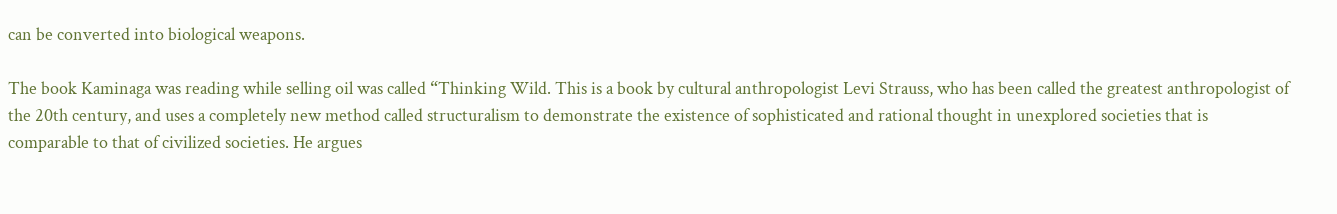can be converted into biological weapons.

The book Kaminaga was reading while selling oil was called “Thinking Wild. This is a book by cultural anthropologist Levi Strauss, who has been called the greatest anthropologist of the 20th century, and uses a completely new method called structuralism to demonstrate the existence of sophisticated and rational thought in unexplored societies that is comparable to that of civilized societies. He argues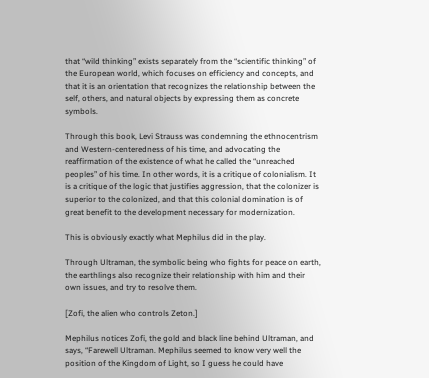that “wild thinking” exists separately from the “scientific thinking” of the European world, which focuses on efficiency and concepts, and that it is an orientation that recognizes the relationship between the self, others, and natural objects by expressing them as concrete symbols.

Through this book, Levi Strauss was condemning the ethnocentrism and Western-centeredness of his time, and advocating the reaffirmation of the existence of what he called the “unreached peoples” of his time. In other words, it is a critique of colonialism. It is a critique of the logic that justifies aggression, that the colonizer is superior to the colonized, and that this colonial domination is of great benefit to the development necessary for modernization.

This is obviously exactly what Mephilus did in the play.

Through Ultraman, the symbolic being who fights for peace on earth, the earthlings also recognize their relationship with him and their own issues, and try to resolve them.

[Zofi, the alien who controls Zeton.]

Mephilus notices Zofi, the gold and black line behind Ultraman, and says, “Farewell Ultraman. Mephilus seemed to know very well the position of the Kingdom of Light, so I guess he could have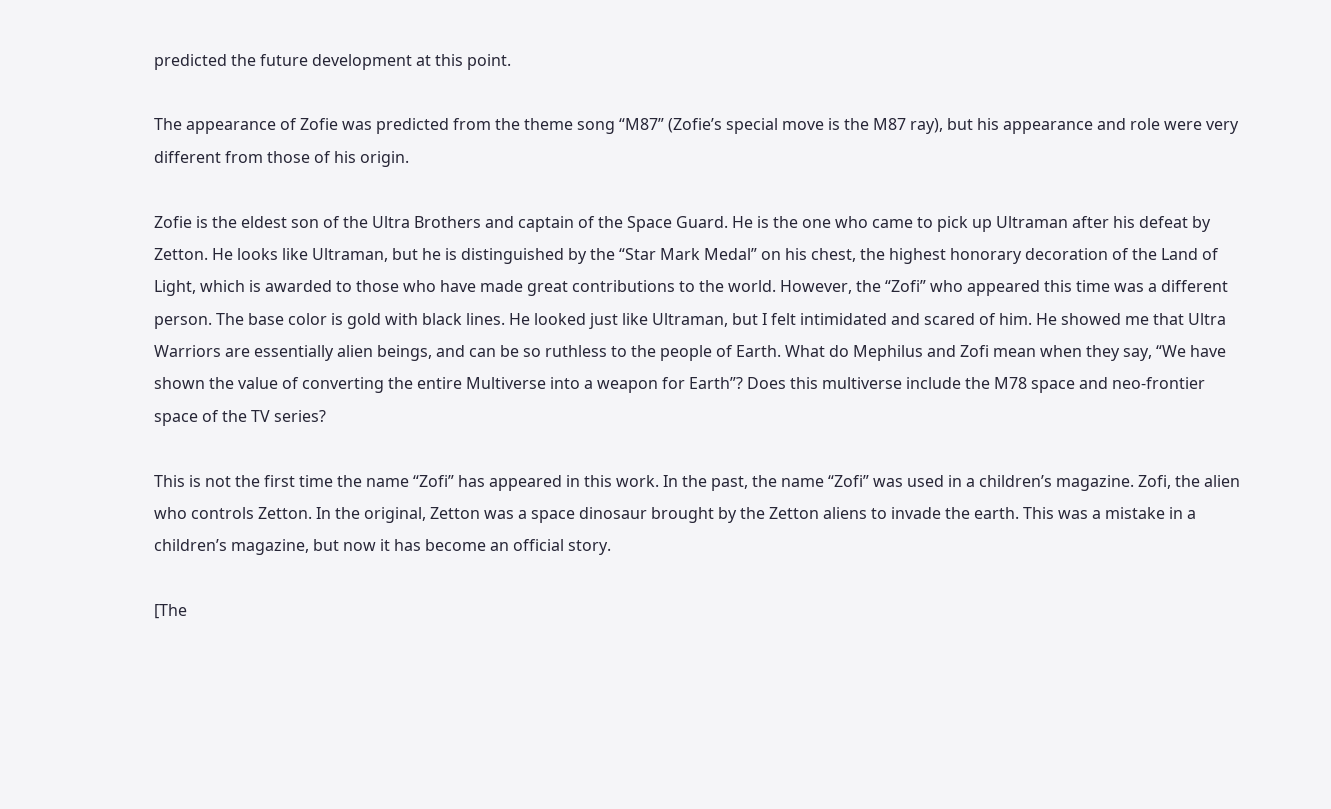predicted the future development at this point.

The appearance of Zofie was predicted from the theme song “M87” (Zofie’s special move is the M87 ray), but his appearance and role were very different from those of his origin.

Zofie is the eldest son of the Ultra Brothers and captain of the Space Guard. He is the one who came to pick up Ultraman after his defeat by Zetton. He looks like Ultraman, but he is distinguished by the “Star Mark Medal” on his chest, the highest honorary decoration of the Land of Light, which is awarded to those who have made great contributions to the world. However, the “Zofi” who appeared this time was a different person. The base color is gold with black lines. He looked just like Ultraman, but I felt intimidated and scared of him. He showed me that Ultra Warriors are essentially alien beings, and can be so ruthless to the people of Earth. What do Mephilus and Zofi mean when they say, “We have shown the value of converting the entire Multiverse into a weapon for Earth”? Does this multiverse include the M78 space and neo-frontier space of the TV series?

This is not the first time the name “Zofi” has appeared in this work. In the past, the name “Zofi” was used in a children’s magazine. Zofi, the alien who controls Zetton. In the original, Zetton was a space dinosaur brought by the Zetton aliens to invade the earth. This was a mistake in a children’s magazine, but now it has become an official story.

[The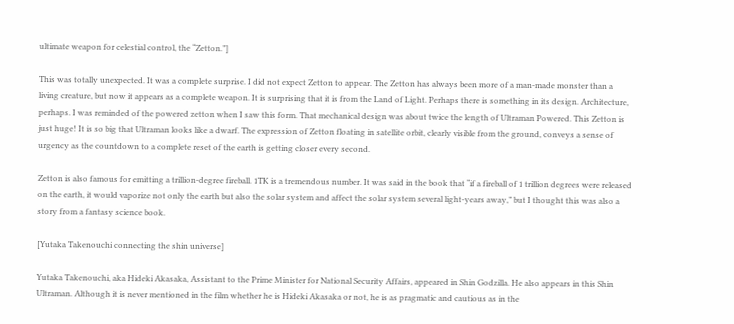ultimate weapon for celestial control, the “Zetton.”]

This was totally unexpected. It was a complete surprise. I did not expect Zetton to appear. The Zetton has always been more of a man-made monster than a living creature, but now it appears as a complete weapon. It is surprising that it is from the Land of Light. Perhaps there is something in its design. Architecture, perhaps. I was reminded of the powered zetton when I saw this form. That mechanical design was about twice the length of Ultraman Powered. This Zetton is just huge! It is so big that Ultraman looks like a dwarf. The expression of Zetton floating in satellite orbit, clearly visible from the ground, conveys a sense of urgency as the countdown to a complete reset of the earth is getting closer every second.

Zetton is also famous for emitting a trillion-degree fireball. 1TK is a tremendous number. It was said in the book that “if a fireball of 1 trillion degrees were released on the earth, it would vaporize not only the earth but also the solar system and affect the solar system several light-years away,” but I thought this was also a story from a fantasy science book.

[Yutaka Takenouchi connecting the shin universe]

Yutaka Takenouchi, aka Hideki Akasaka, Assistant to the Prime Minister for National Security Affairs, appeared in Shin Godzilla. He also appears in this Shin Ultraman. Although it is never mentioned in the film whether he is Hideki Akasaka or not, he is as pragmatic and cautious as in the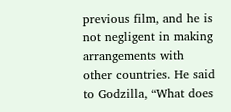previous film, and he is not negligent in making arrangements with other countries. He said to Godzilla, “What does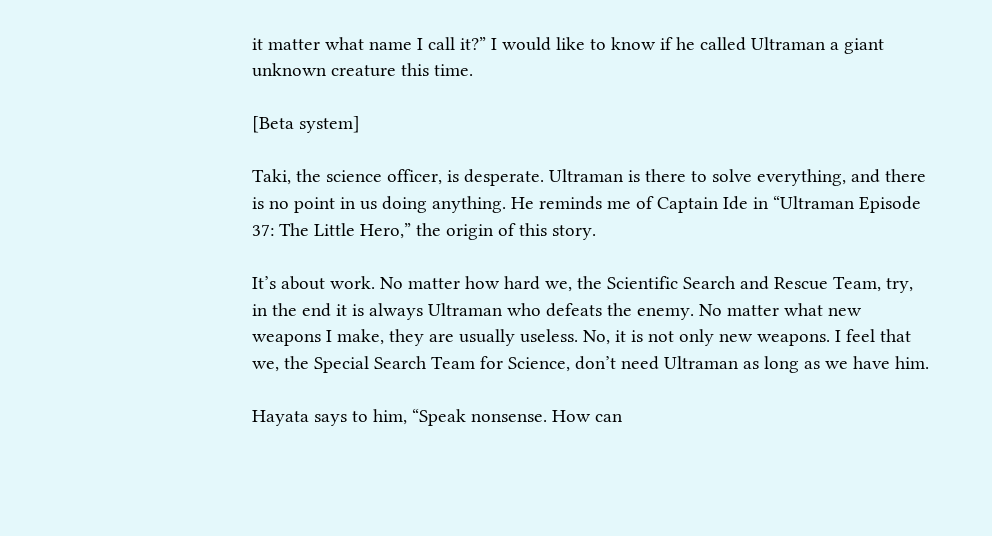it matter what name I call it?” I would like to know if he called Ultraman a giant unknown creature this time.

[Beta system]

Taki, the science officer, is desperate. Ultraman is there to solve everything, and there is no point in us doing anything. He reminds me of Captain Ide in “Ultraman Episode 37: The Little Hero,” the origin of this story.

It’s about work. No matter how hard we, the Scientific Search and Rescue Team, try, in the end it is always Ultraman who defeats the enemy. No matter what new weapons I make, they are usually useless. No, it is not only new weapons. I feel that we, the Special Search Team for Science, don’t need Ultraman as long as we have him.

Hayata says to him, “Speak nonsense. How can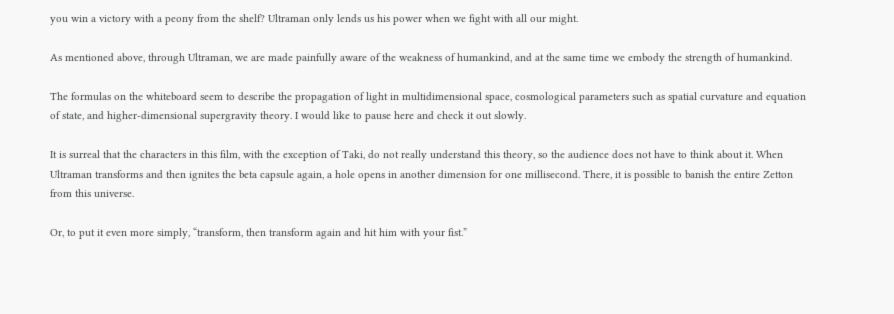you win a victory with a peony from the shelf? Ultraman only lends us his power when we fight with all our might.

As mentioned above, through Ultraman, we are made painfully aware of the weakness of humankind, and at the same time we embody the strength of humankind.

The formulas on the whiteboard seem to describe the propagation of light in multidimensional space, cosmological parameters such as spatial curvature and equation of state, and higher-dimensional supergravity theory. I would like to pause here and check it out slowly.

It is surreal that the characters in this film, with the exception of Taki, do not really understand this theory, so the audience does not have to think about it. When Ultraman transforms and then ignites the beta capsule again, a hole opens in another dimension for one millisecond. There, it is possible to banish the entire Zetton from this universe.

Or, to put it even more simply, “transform, then transform again and hit him with your fist.”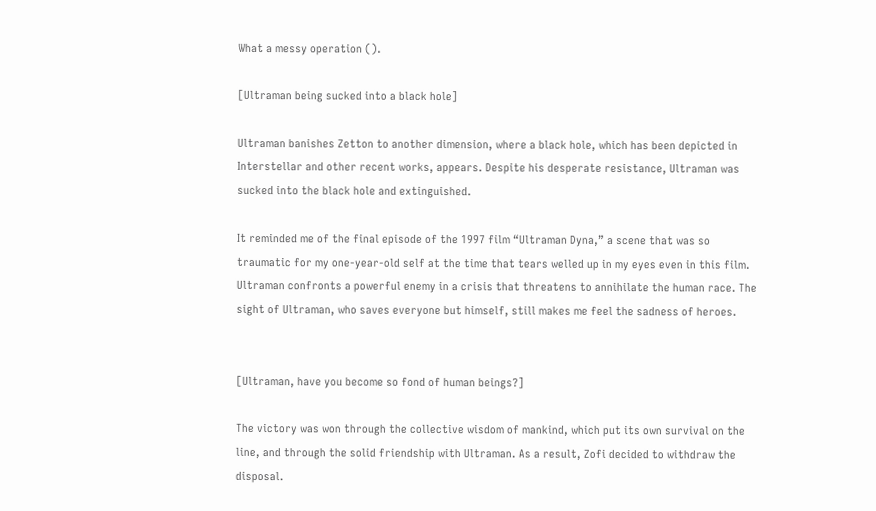What a messy operation ().

[Ultraman being sucked into a black hole]

Ultraman banishes Zetton to another dimension, where a black hole, which has been depicted in Interstellar and other recent works, appears. Despite his desperate resistance, Ultraman was sucked into the black hole and extinguished.

It reminded me of the final episode of the 1997 film “Ultraman Dyna,” a scene that was so traumatic for my one-year-old self at the time that tears welled up in my eyes even in this film. Ultraman confronts a powerful enemy in a crisis that threatens to annihilate the human race. The sight of Ultraman, who saves everyone but himself, still makes me feel the sadness of heroes.


[Ultraman, have you become so fond of human beings?]

The victory was won through the collective wisdom of mankind, which put its own survival on the line, and through the solid friendship with Ultraman. As a result, Zofi decided to withdraw the disposal.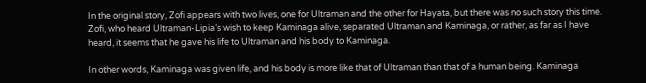In the original story, Zofi appears with two lives, one for Ultraman and the other for Hayata, but there was no such story this time. Zofi, who heard Ultraman-Lipia’s wish to keep Kaminaga alive, separated Ultraman and Kaminaga, or rather, as far as I have heard, it seems that he gave his life to Ultraman and his body to Kaminaga.

In other words, Kaminaga was given life, and his body is more like that of Ultraman than that of a human being. Kaminaga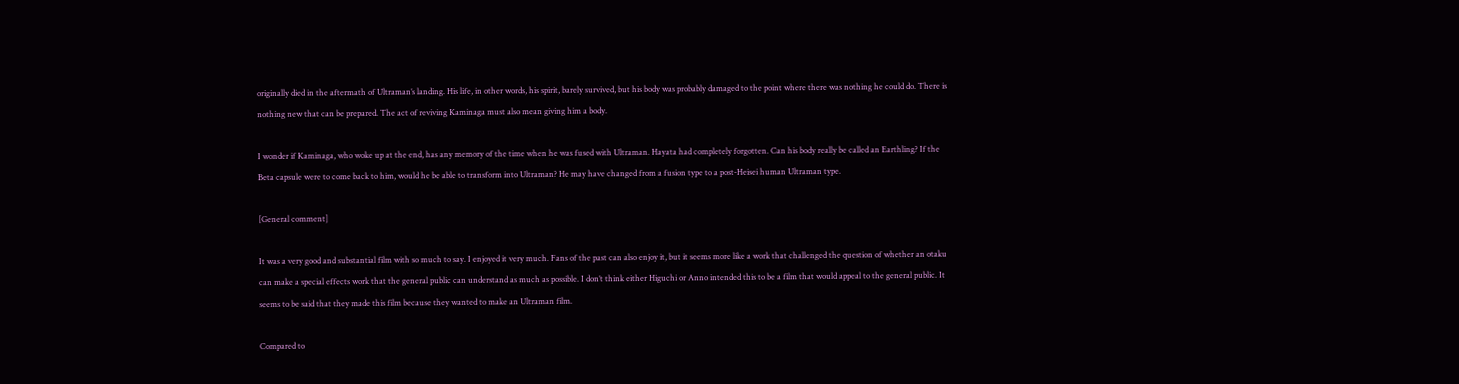originally died in the aftermath of Ultraman’s landing. His life, in other words, his spirit, barely survived, but his body was probably damaged to the point where there was nothing he could do. There is nothing new that can be prepared. The act of reviving Kaminaga must also mean giving him a body.

I wonder if Kaminaga, who woke up at the end, has any memory of the time when he was fused with Ultraman. Hayata had completely forgotten. Can his body really be called an Earthling? If the Beta capsule were to come back to him, would he be able to transform into Ultraman? He may have changed from a fusion type to a post-Heisei human Ultraman type.

[General comment]

It was a very good and substantial film with so much to say. I enjoyed it very much. Fans of the past can also enjoy it, but it seems more like a work that challenged the question of whether an otaku can make a special effects work that the general public can understand as much as possible. I don’t think either Higuchi or Anno intended this to be a film that would appeal to the general public. It seems to be said that they made this film because they wanted to make an Ultraman film.

Compared to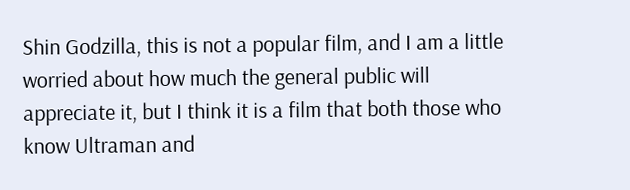Shin Godzilla, this is not a popular film, and I am a little worried about how much the general public will appreciate it, but I think it is a film that both those who know Ultraman and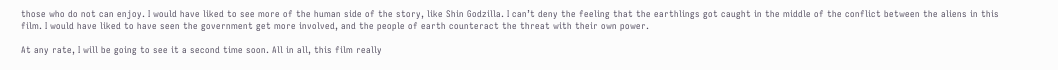those who do not can enjoy. I would have liked to see more of the human side of the story, like Shin Godzilla. I can’t deny the feeling that the earthlings got caught in the middle of the conflict between the aliens in this film. I would have liked to have seen the government get more involved, and the people of earth counteract the threat with their own power.

At any rate, I will be going to see it a second time soon. All in all, this film really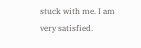stuck with me. I am very satisfied.